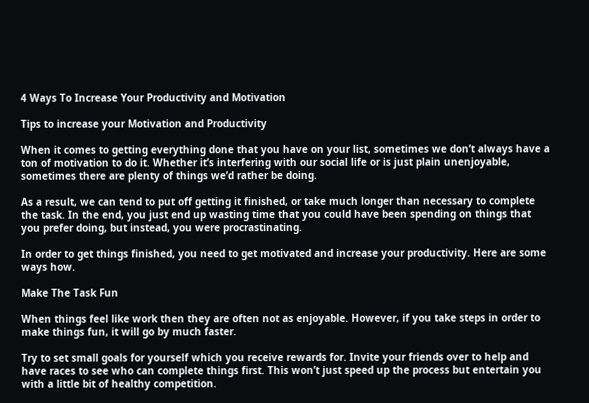4 Ways To Increase Your Productivity and Motivation

Tips to increase your Motivation and Productivity

When it comes to getting everything done that you have on your list, sometimes we don’t always have a ton of motivation to do it. Whether it’s interfering with our social life or is just plain unenjoyable, sometimes there are plenty of things we’d rather be doing.

As a result, we can tend to put off getting it finished, or take much longer than necessary to complete the task. In the end, you just end up wasting time that you could have been spending on things that you prefer doing, but instead, you were procrastinating.

In order to get things finished, you need to get motivated and increase your productivity. Here are some ways how.

Make The Task Fun

When things feel like work then they are often not as enjoyable. However, if you take steps in order to make things fun, it will go by much faster.

Try to set small goals for yourself which you receive rewards for. Invite your friends over to help and have races to see who can complete things first. This won’t just speed up the process but entertain you with a little bit of healthy competition.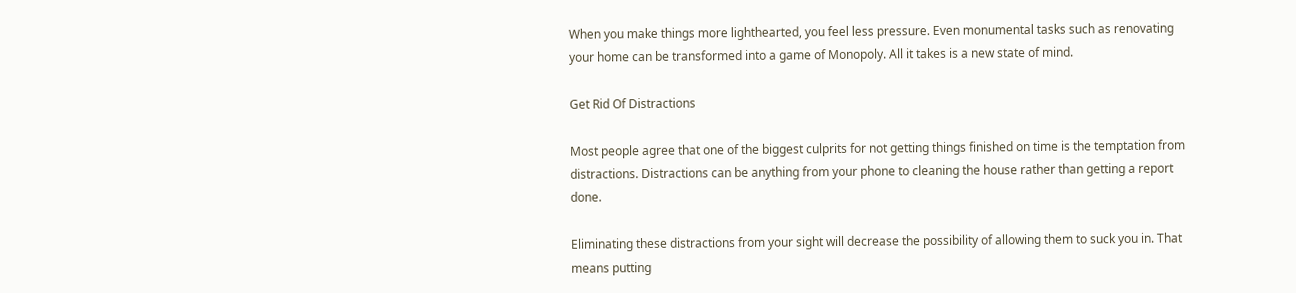When you make things more lighthearted, you feel less pressure. Even monumental tasks such as renovating your home can be transformed into a game of Monopoly. All it takes is a new state of mind.

Get Rid Of Distractions

Most people agree that one of the biggest culprits for not getting things finished on time is the temptation from distractions. Distractions can be anything from your phone to cleaning the house rather than getting a report done.

Eliminating these distractions from your sight will decrease the possibility of allowing them to suck you in. That means putting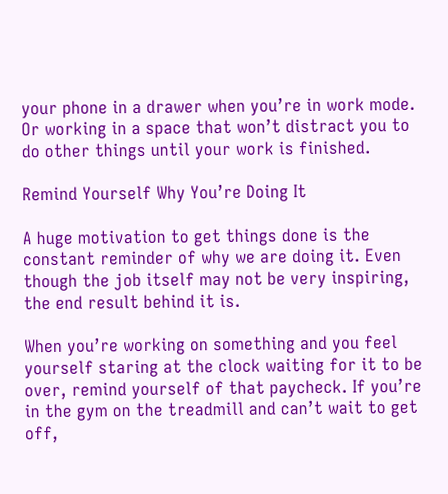your phone in a drawer when you’re in work mode. Or working in a space that won’t distract you to do other things until your work is finished.

Remind Yourself Why You’re Doing It

A huge motivation to get things done is the constant reminder of why we are doing it. Even though the job itself may not be very inspiring, the end result behind it is.

When you’re working on something and you feel yourself staring at the clock waiting for it to be over, remind yourself of that paycheck. If you’re in the gym on the treadmill and can’t wait to get off,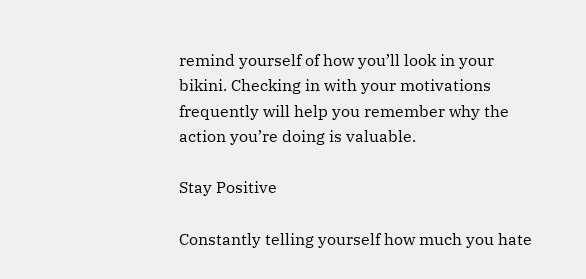remind yourself of how you’ll look in your bikini. Checking in with your motivations frequently will help you remember why the action you’re doing is valuable.

Stay Positive

Constantly telling yourself how much you hate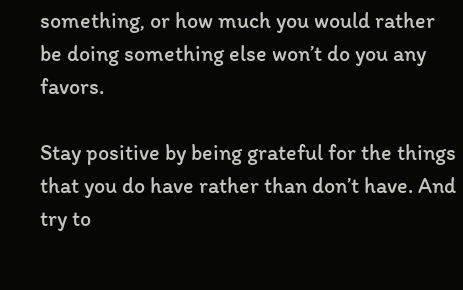something, or how much you would rather be doing something else won’t do you any favors.

Stay positive by being grateful for the things that you do have rather than don’t have. And try to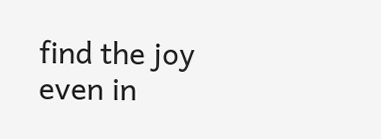find the joy even in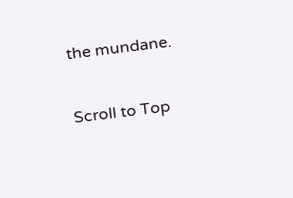the mundane.

Scroll to Top